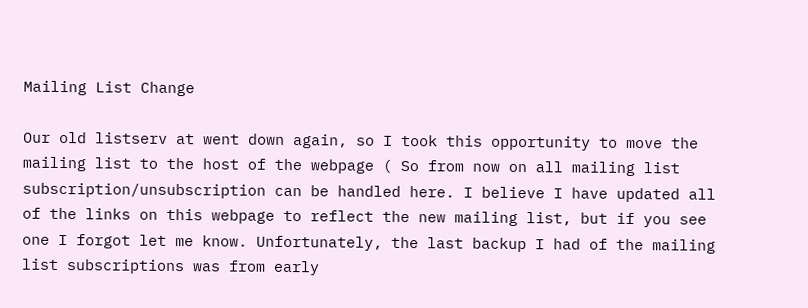Mailing List Change

Our old listserv at went down again, so I took this opportunity to move the mailing list to the host of the webpage ( So from now on all mailing list subscription/unsubscription can be handled here. I believe I have updated all of the links on this webpage to reflect the new mailing list, but if you see one I forgot let me know. Unfortunately, the last backup I had of the mailing list subscriptions was from early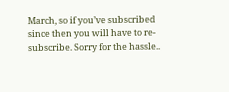March, so if you’ve subscribed since then you will have to re-subscribe. Sorry for the hassle..